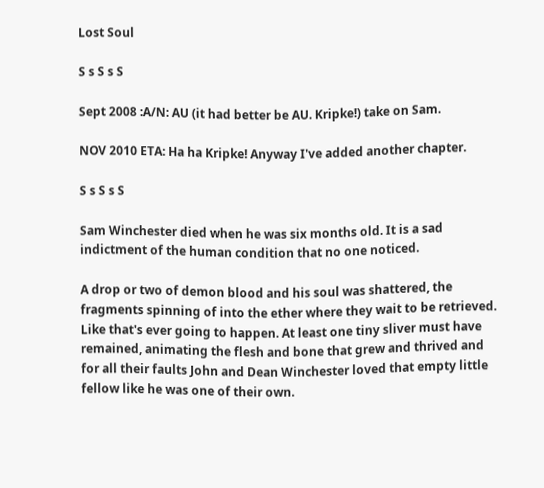Lost Soul

S s S s S

Sept 2008 :A/N: AU (it had better be AU. Kripke!) take on Sam.

NOV 2010 ETA: Ha ha Kripke! Anyway I've added another chapter.

S s S s S

Sam Winchester died when he was six months old. It is a sad indictment of the human condition that no one noticed.

A drop or two of demon blood and his soul was shattered, the fragments spinning of into the ether where they wait to be retrieved. Like that's ever going to happen. At least one tiny sliver must have remained, animating the flesh and bone that grew and thrived and for all their faults John and Dean Winchester loved that empty little fellow like he was one of their own.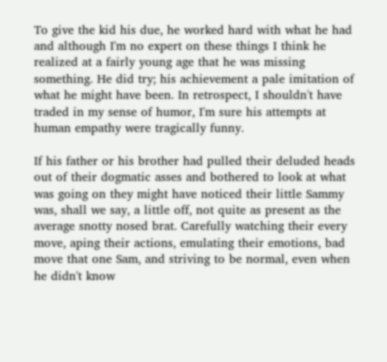To give the kid his due, he worked hard with what he had and although I'm no expert on these things I think he realized at a fairly young age that he was missing something. He did try; his achievement a pale imitation of what he might have been. In retrospect, I shouldn't have traded in my sense of humor, I'm sure his attempts at human empathy were tragically funny.

If his father or his brother had pulled their deluded heads out of their dogmatic asses and bothered to look at what was going on they might have noticed their little Sammy was, shall we say, a little off, not quite as present as the average snotty nosed brat. Carefully watching their every move, aping their actions, emulating their emotions, bad move that one Sam, and striving to be normal, even when he didn't know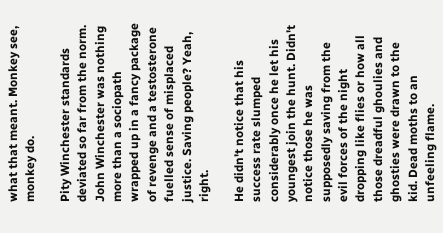what that meant. Monkey see, monkey do.

Pity Winchester standards deviated so far from the norm. John Winchester was nothing more than a sociopath wrapped up in a fancy package of revenge and a testosterone fuelled sense of misplaced justice. Saving people? Yeah, right.

He didn't notice that his success rate slumped considerably once he let his youngest join the hunt. Didn't notice those he was supposedly saving from the evil forces of the night dropping like flies or how all those dreadful ghoulies and ghosties were drawn to the kid. Dead moths to an unfeeling flame.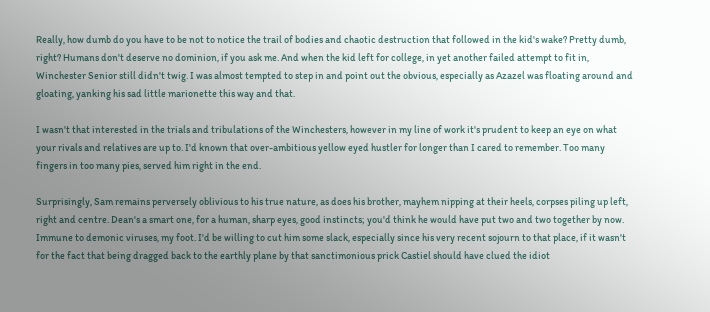Really, how dumb do you have to be not to notice the trail of bodies and chaotic destruction that followed in the kid's wake? Pretty dumb, right? Humans don't deserve no dominion, if you ask me. And when the kid left for college, in yet another failed attempt to fit in, Winchester Senior still didn't twig. I was almost tempted to step in and point out the obvious, especially as Azazel was floating around and gloating, yanking his sad little marionette this way and that.

I wasn't that interested in the trials and tribulations of the Winchesters, however in my line of work it's prudent to keep an eye on what your rivals and relatives are up to. I'd known that over-ambitious yellow eyed hustler for longer than I cared to remember. Too many fingers in too many pies, served him right in the end.

Surprisingly, Sam remains perversely oblivious to his true nature, as does his brother, mayhem nipping at their heels, corpses piling up left, right and centre. Dean's a smart one, for a human, sharp eyes, good instincts; you'd think he would have put two and two together by now. Immune to demonic viruses, my foot. I'd be willing to cut him some slack, especially since his very recent sojourn to that place, if it wasn't for the fact that being dragged back to the earthly plane by that sanctimonious prick Castiel should have clued the idiot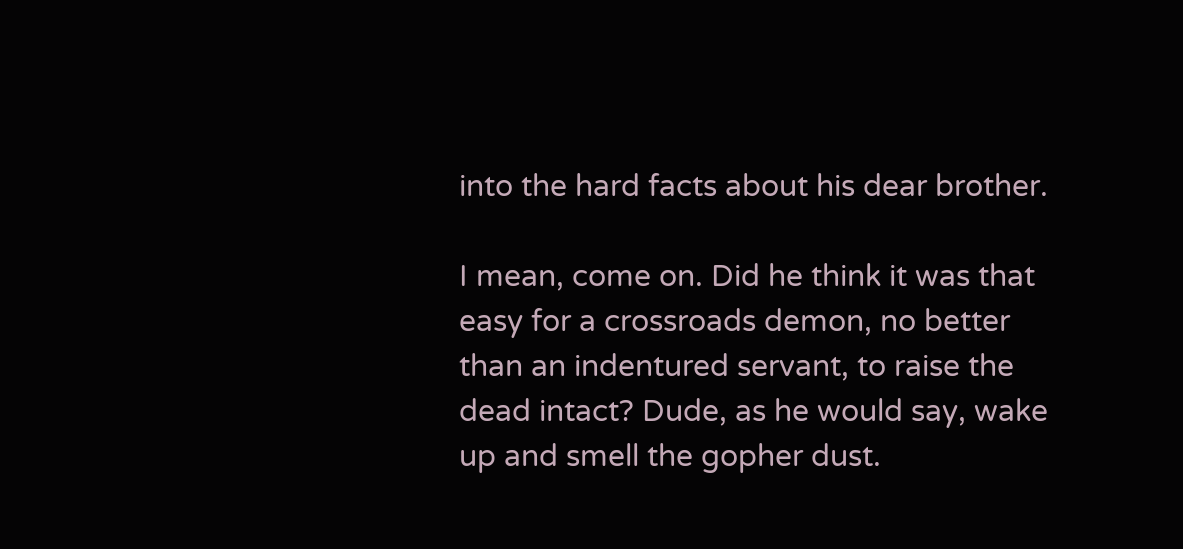into the hard facts about his dear brother.

I mean, come on. Did he think it was that easy for a crossroads demon, no better than an indentured servant, to raise the dead intact? Dude, as he would say, wake up and smell the gopher dust.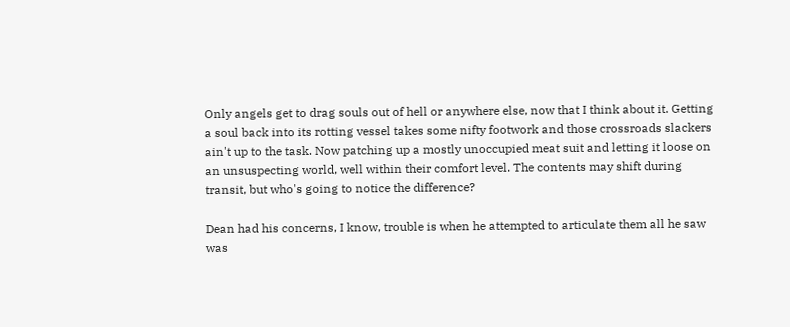Only angels get to drag souls out of hell or anywhere else, now that I think about it. Getting a soul back into its rotting vessel takes some nifty footwork and those crossroads slackers ain't up to the task. Now patching up a mostly unoccupied meat suit and letting it loose on an unsuspecting world, well within their comfort level. The contents may shift during transit, but who's going to notice the difference?

Dean had his concerns, I know, trouble is when he attempted to articulate them all he saw was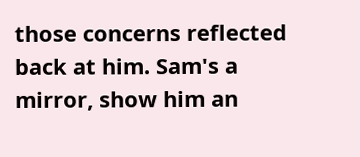those concerns reflected back at him. Sam's a mirror, show him an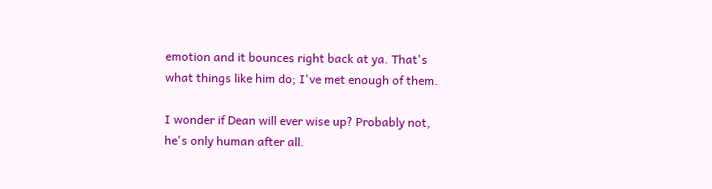emotion and it bounces right back at ya. That's what things like him do; I've met enough of them.

I wonder if Dean will ever wise up? Probably not, he's only human after all.